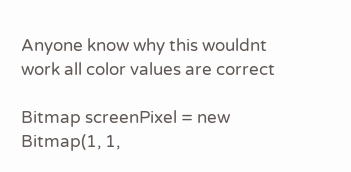Anyone know why this wouldnt work all color values are correct

Bitmap screenPixel = new Bitmap(1, 1,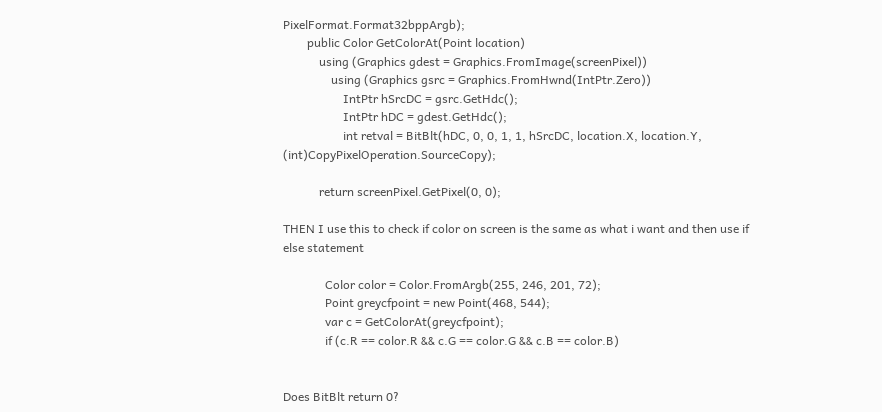PixelFormat.Format32bppArgb);
        public Color GetColorAt(Point location)
            using (Graphics gdest = Graphics.FromImage(screenPixel))
                using (Graphics gsrc = Graphics.FromHwnd(IntPtr.Zero))
                    IntPtr hSrcDC = gsrc.GetHdc();
                    IntPtr hDC = gdest.GetHdc();
                    int retval = BitBlt(hDC, 0, 0, 1, 1, hSrcDC, location.X, location.Y, (int)CopyPixelOperation.SourceCopy);

            return screenPixel.GetPixel(0, 0);

THEN I use this to check if color on screen is the same as what i want and then use if else statement

              Color color = Color.FromArgb(255, 246, 201, 72);
              Point greycfpoint = new Point(468, 544);
              var c = GetColorAt(greycfpoint);
              if (c.R == color.R && c.G == color.G && c.B == color.B)


Does BitBlt return 0?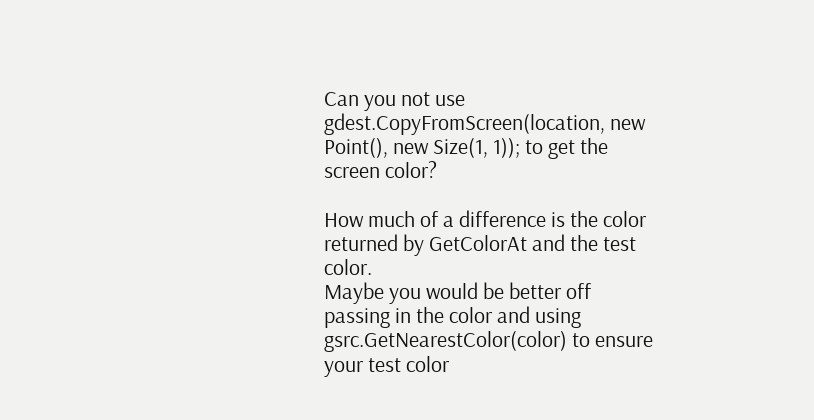Can you not use gdest.CopyFromScreen(location, new Point(), new Size(1, 1)); to get the screen color?

How much of a difference is the color returned by GetColorAt and the test color.
Maybe you would be better off passing in the color and using gsrc.GetNearestColor(color) to ensure your test color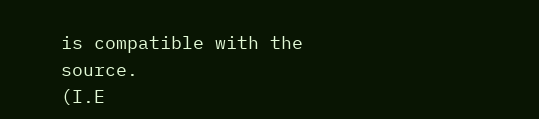is compatible with the source.
(I.E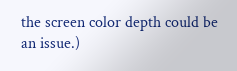the screen color depth could be an issue.)